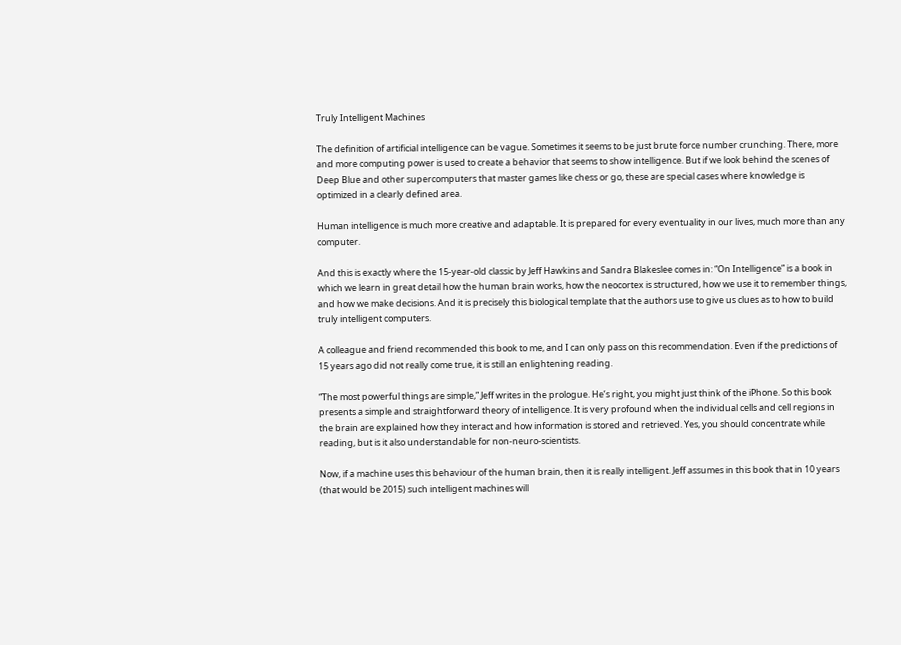Truly Intelligent Machines

The definition of artificial intelligence can be vague. Sometimes it seems to be just brute force number crunching. There, more and more computing power is used to create a behavior that seems to show intelligence. But if we look behind the scenes of Deep Blue and other supercomputers that master games like chess or go, these are special cases where knowledge is optimized in a clearly defined area.

Human intelligence is much more creative and adaptable. It is prepared for every eventuality in our lives, much more than any computer.

And this is exactly where the 15-year-old classic by Jeff Hawkins and Sandra Blakeslee comes in: “On Intelligence” is a book in which we learn in great detail how the human brain works, how the neocortex is structured, how we use it to remember things, and how we make decisions. And it is precisely this biological template that the authors use to give us clues as to how to build truly intelligent computers.

A colleague and friend recommended this book to me, and I can only pass on this recommendation. Even if the predictions of 15 years ago did not really come true, it is still an enlightening reading.

“The most powerful things are simple,” Jeff writes in the prologue. He’s right, you might just think of the iPhone. So this book presents a simple and straightforward theory of intelligence. It is very profound when the individual cells and cell regions in the brain are explained how they interact and how information is stored and retrieved. Yes, you should concentrate while reading, but is it also understandable for non-neuro-scientists.

Now, if a machine uses this behaviour of the human brain, then it is really intelligent. Jeff assumes in this book that in 10 years (that would be 2015) such intelligent machines will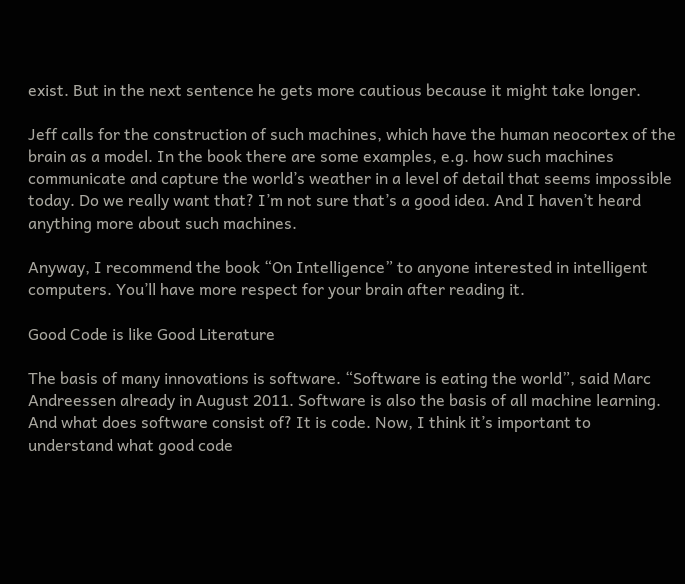exist. But in the next sentence he gets more cautious because it might take longer.

Jeff calls for the construction of such machines, which have the human neocortex of the brain as a model. In the book there are some examples, e.g. how such machines communicate and capture the world’s weather in a level of detail that seems impossible today. Do we really want that? I’m not sure that’s a good idea. And I haven’t heard anything more about such machines.

Anyway, I recommend the book “On Intelligence” to anyone interested in intelligent computers. You’ll have more respect for your brain after reading it.

Good Code is like Good Literature

The basis of many innovations is software. “Software is eating the world”, said Marc Andreessen already in August 2011. Software is also the basis of all machine learning. And what does software consist of? It is code. Now, I think it’s important to understand what good code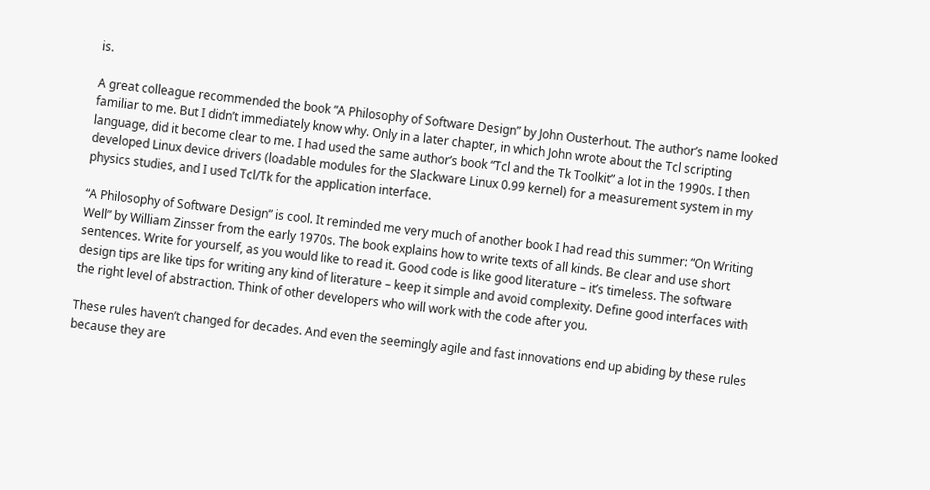is.

A great colleague recommended the book “A Philosophy of Software Design” by John Ousterhout. The author’s name looked familiar to me. But I didn’t immediately know why. Only in a later chapter, in which John wrote about the Tcl scripting language, did it become clear to me. I had used the same author’s book “Tcl and the Tk Toolkit” a lot in the 1990s. I then developed Linux device drivers (loadable modules for the Slackware Linux 0.99 kernel) for a measurement system in my physics studies, and I used Tcl/Tk for the application interface.

“A Philosophy of Software Design” is cool. It reminded me very much of another book I had read this summer: “On Writing Well” by William Zinsser from the early 1970s. The book explains how to write texts of all kinds. Be clear and use short sentences. Write for yourself, as you would like to read it. Good code is like good literature – it’s timeless. The software design tips are like tips for writing any kind of literature – keep it simple and avoid complexity. Define good interfaces with the right level of abstraction. Think of other developers who will work with the code after you.

These rules haven’t changed for decades. And even the seemingly agile and fast innovations end up abiding by these rules because they are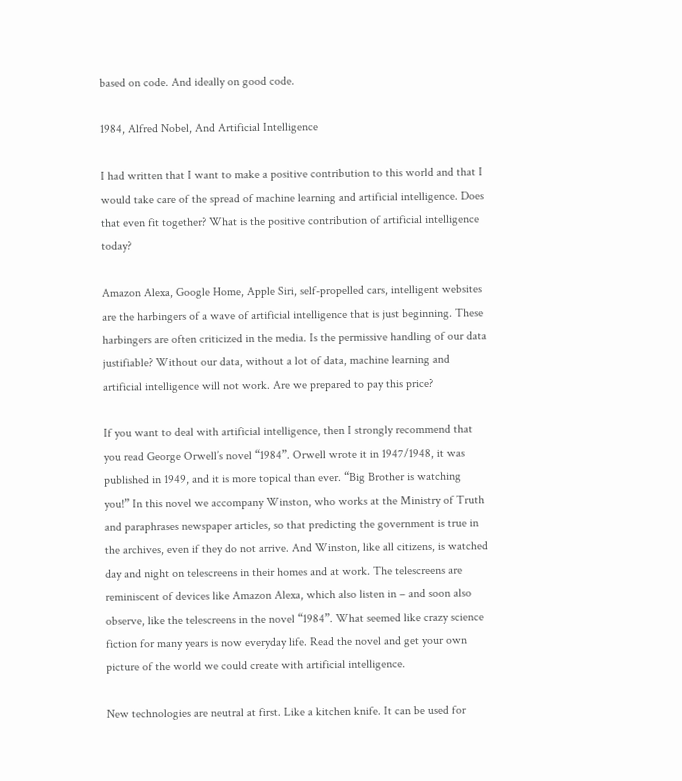based on code. And ideally on good code.

1984, Alfred Nobel, And Artificial Intelligence

I had written that I want to make a positive contribution to this world and that I would take care of the spread of machine learning and artificial intelligence. Does that even fit together? What is the positive contribution of artificial intelligence today?

Amazon Alexa, Google Home, Apple Siri, self-propelled cars, intelligent websites are the harbingers of a wave of artificial intelligence that is just beginning. These harbingers are often criticized in the media. Is the permissive handling of our data justifiable? Without our data, without a lot of data, machine learning and artificial intelligence will not work. Are we prepared to pay this price?

If you want to deal with artificial intelligence, then I strongly recommend that you read George Orwell’s novel “1984”. Orwell wrote it in 1947/1948, it was published in 1949, and it is more topical than ever. “Big Brother is watching you!” In this novel we accompany Winston, who works at the Ministry of Truth and paraphrases newspaper articles, so that predicting the government is true in the archives, even if they do not arrive. And Winston, like all citizens, is watched day and night on telescreens in their homes and at work. The telescreens are reminiscent of devices like Amazon Alexa, which also listen in – and soon also observe, like the telescreens in the novel “1984”. What seemed like crazy science fiction for many years is now everyday life. Read the novel and get your own picture of the world we could create with artificial intelligence.

New technologies are neutral at first. Like a kitchen knife. It can be used for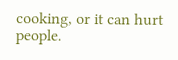cooking, or it can hurt people.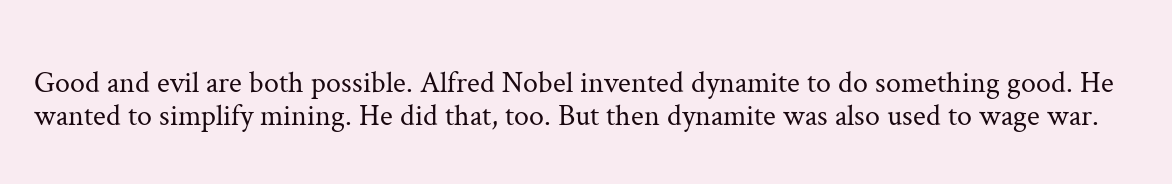Good and evil are both possible. Alfred Nobel invented dynamite to do something good. He wanted to simplify mining. He did that, too. But then dynamite was also used to wage war.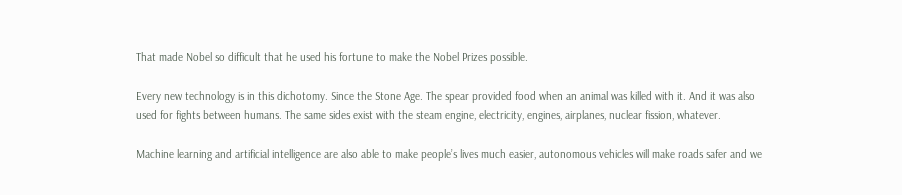That made Nobel so difficult that he used his fortune to make the Nobel Prizes possible.

Every new technology is in this dichotomy. Since the Stone Age. The spear provided food when an animal was killed with it. And it was also used for fights between humans. The same sides exist with the steam engine, electricity, engines, airplanes, nuclear fission, whatever.

Machine learning and artificial intelligence are also able to make people’s lives much easier, autonomous vehicles will make roads safer and we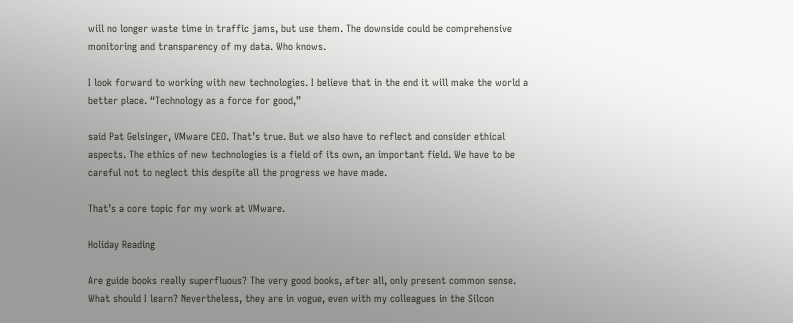will no longer waste time in traffic jams, but use them. The downside could be comprehensive monitoring and transparency of my data. Who knows.

I look forward to working with new technologies. I believe that in the end it will make the world a better place. “Technology as a force for good,”

said Pat Gelsinger, VMware CEO. That’s true. But we also have to reflect and consider ethical aspects. The ethics of new technologies is a field of its own, an important field. We have to be careful not to neglect this despite all the progress we have made.

That’s a core topic for my work at VMware.

Holiday Reading

Are guide books really superfluous? The very good books, after all, only present common sense. What should I learn? Nevertheless, they are in vogue, even with my colleagues in the Silcon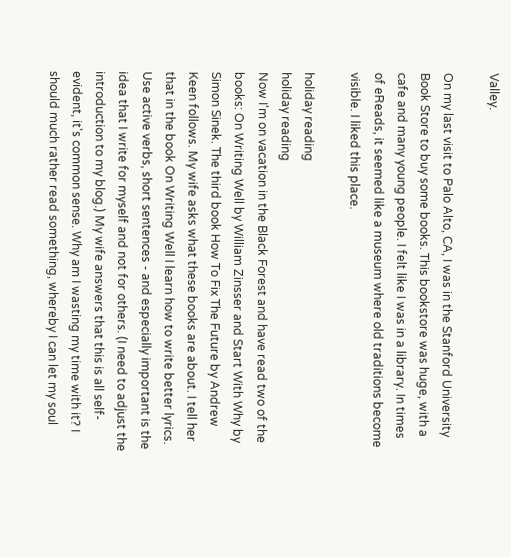Valley.

On my last visit to Palo Alto, CA, I was in the Stanford University Book Store to buy some books. This bookstore was huge, with a cafe and many young people. I felt like I was in a library. In times of eReads, it seemed like a museum where old traditions become visible. I liked this place.

holiday reading
holiday reading
Now I'm on vacation in the Black Forest and have read two of the books: On Writing Well by William Zinsser and Start With Why by Simon Sinek. The third book How To Fix The Future by Andrew Keen follows. My wife asks what these books are about. I tell her that in the book On Writing Well I learn how to write better lyrics. Use active verbs, short sentences - and especially important is the idea that I write for myself and not for others. (I need to adjust the introduction to my blog.) My wife answers that this is all self-evident, it's common sense. Why am I wasting my time with it? I should much rather read something, whereby I can let my soul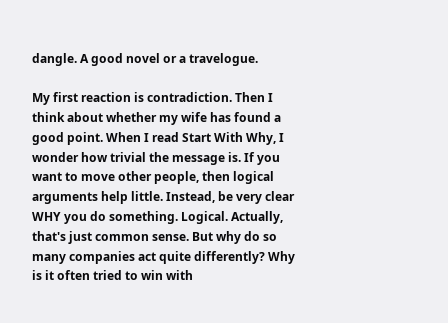dangle. A good novel or a travelogue.

My first reaction is contradiction. Then I think about whether my wife has found a good point. When I read Start With Why, I wonder how trivial the message is. If you want to move other people, then logical arguments help little. Instead, be very clear WHY you do something. Logical. Actually, that's just common sense. But why do so many companies act quite differently? Why is it often tried to win with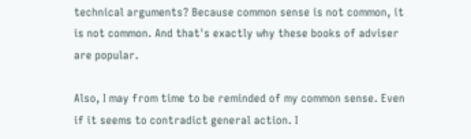technical arguments? Because common sense is not common, it is not common. And that's exactly why these books of adviser are popular.

Also, I may from time to be reminded of my common sense. Even if it seems to contradict general action. I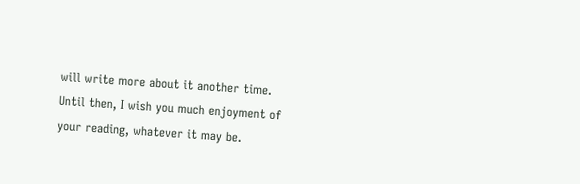will write more about it another time. Until then, I wish you much enjoyment of your reading, whatever it may be.